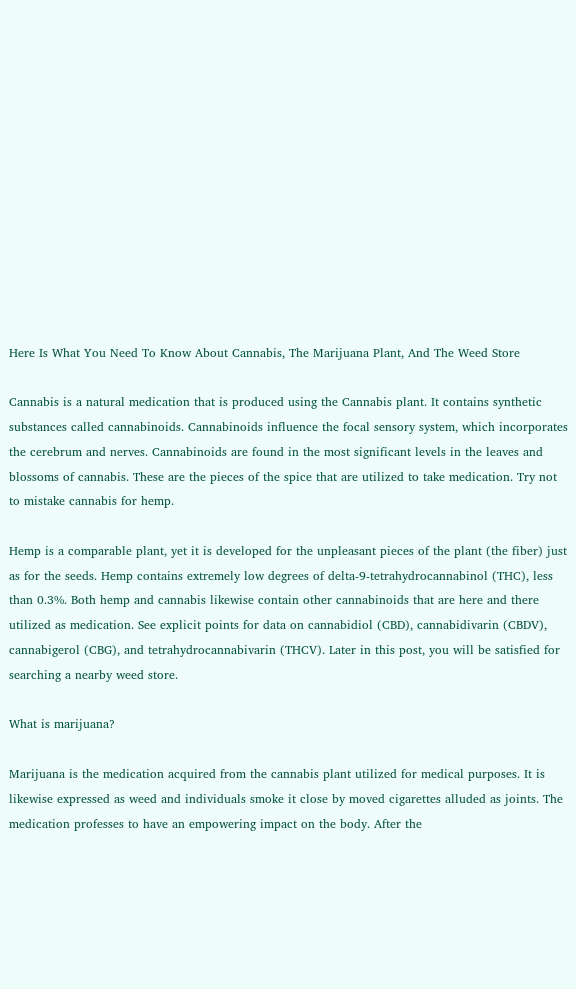Here Is What You Need To Know About Cannabis, The Marijuana Plant, And The Weed Store

Cannabis is a natural medication that is produced using the Cannabis plant. It contains synthetic substances called cannabinoids. Cannabinoids influence the focal sensory system, which incorporates the cerebrum and nerves. Cannabinoids are found in the most significant levels in the leaves and blossoms of cannabis. These are the pieces of the spice that are utilized to take medication. Try not to mistake cannabis for hemp.

Hemp is a comparable plant, yet it is developed for the unpleasant pieces of the plant (the fiber) just as for the seeds. Hemp contains extremely low degrees of delta-9-tetrahydrocannabinol (THC), less than 0.3%. Both hemp and cannabis likewise contain other cannabinoids that are here and there utilized as medication. See explicit points for data on cannabidiol (CBD), cannabidivarin (CBDV), cannabigerol (CBG), and tetrahydrocannabivarin (THCV). Later in this post, you will be satisfied for searching a nearby weed store.

What is marijuana?

Marijuana is the medication acquired from the cannabis plant utilized for medical purposes. It is likewise expressed as weed and individuals smoke it close by moved cigarettes alluded as joints. The medication professes to have an empowering impact on the body. After the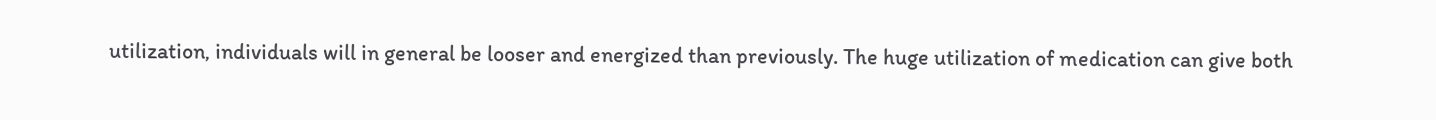utilization, individuals will in general be looser and energized than previously. The huge utilization of medication can give both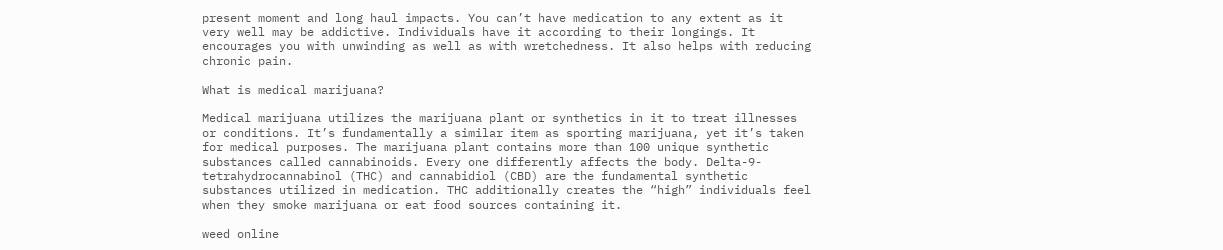present moment and long haul impacts. You can’t have medication to any extent as it very well may be addictive. Individuals have it according to their longings. It encourages you with unwinding as well as with wretchedness. It also helps with reducing chronic pain.

What is medical marijuana?

Medical marijuana utilizes the marijuana plant or synthetics in it to treat illnesses or conditions. It’s fundamentally a similar item as sporting marijuana, yet it’s taken for medical purposes. The marijuana plant contains more than 100 unique synthetic substances called cannabinoids. Every one differently affects the body. Delta-9-tetrahydrocannabinol (THC) and cannabidiol (CBD) are the fundamental synthetic substances utilized in medication. THC additionally creates the “high” individuals feel when they smoke marijuana or eat food sources containing it.

weed online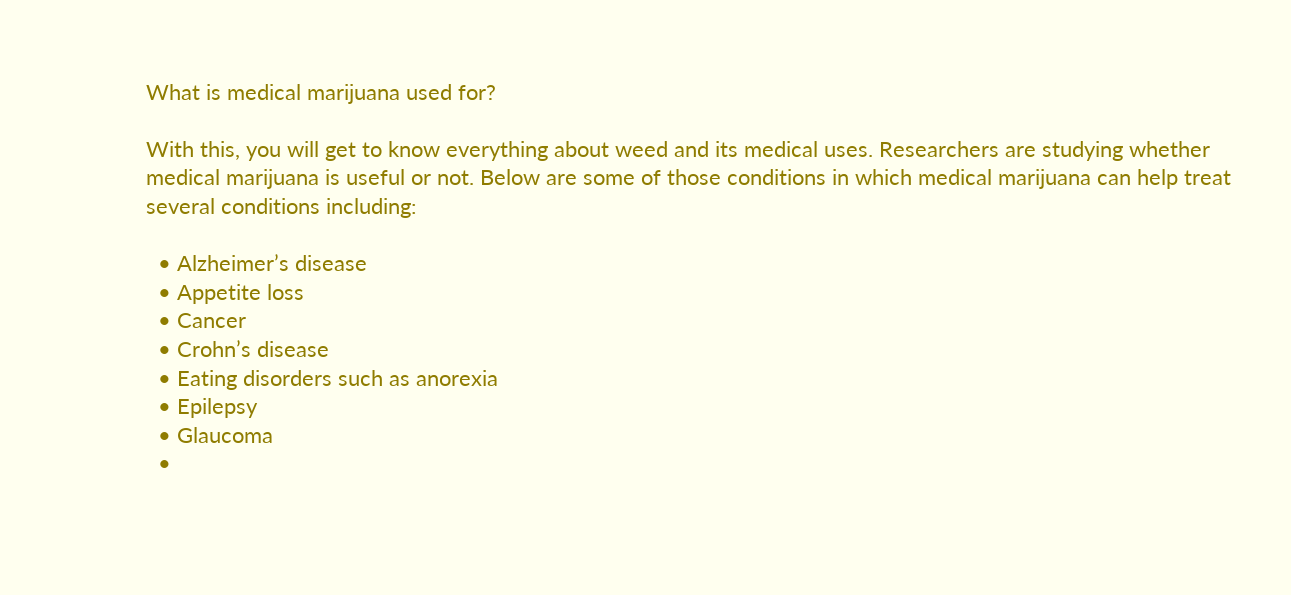What is medical marijuana used for?

With this, you will get to know everything about weed and its medical uses. Researchers are studying whether medical marijuana is useful or not. Below are some of those conditions in which medical marijuana can help treat several conditions including:

  • Alzheimer’s disease
  • Appetite loss
  • Cancer
  • Crohn’s disease
  • Eating disorders such as anorexia
  • Epilepsy
  • Glaucoma
  •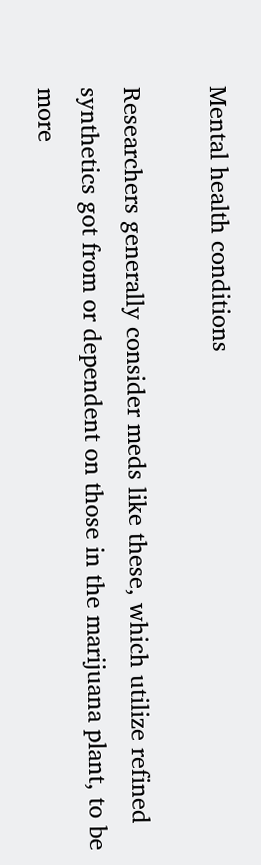Mental health conditions

Researchers generally consider meds like these, which utilize refined synthetics got from or dependent on those in the marijuana plant, to be more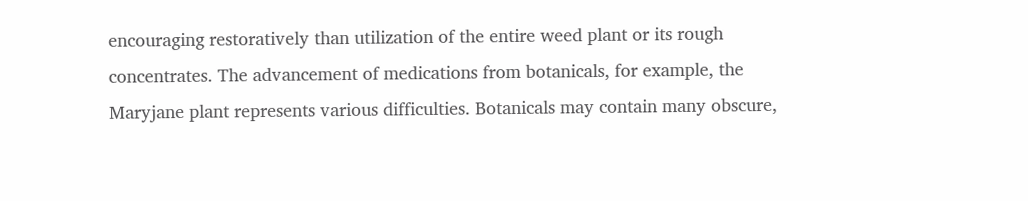encouraging restoratively than utilization of the entire weed plant or its rough concentrates. The advancement of medications from botanicals, for example, the Maryjane plant represents various difficulties. Botanicals may contain many obscure,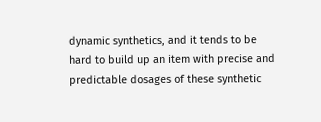dynamic synthetics, and it tends to be hard to build up an item with precise and predictable dosages of these synthetic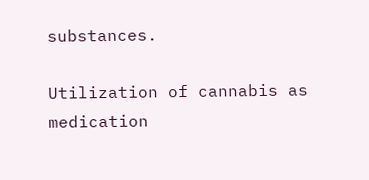substances.

Utilization of cannabis as medication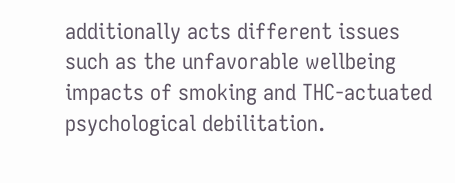additionally acts different issues such as the unfavorable wellbeing impacts of smoking and THC-actuated psychological debilitation.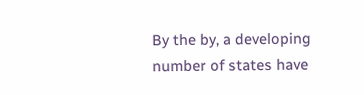By the by, a developing number of states have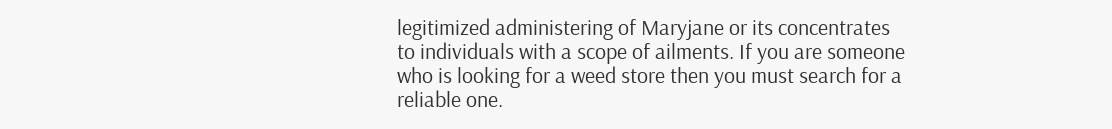legitimized administering of Maryjane or its concentrates to individuals with a scope of ailments. If you are someone who is looking for a weed store then you must search for a reliable one.